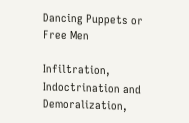Dancing Puppets or Free Men

Infiltration, Indoctrination and Demoralization,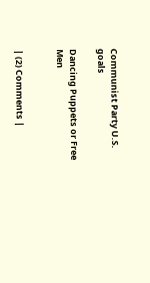Communist Party U.S. goals

Dancing Puppets or Free Men


| (2) Comments |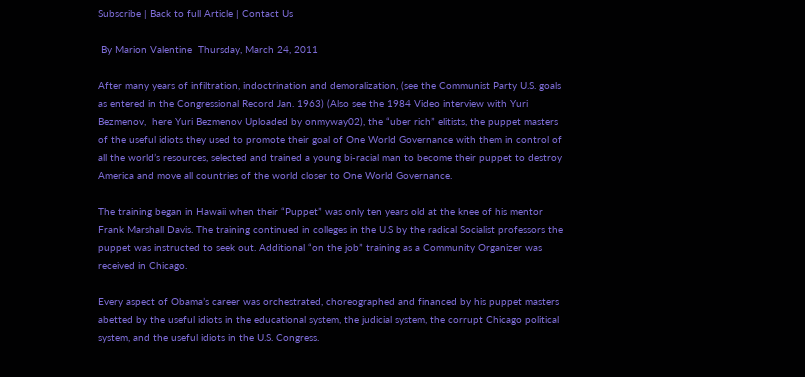Subscribe | Back to full Article | Contact Us

 By Marion Valentine  Thursday, March 24, 2011

After many years of infiltration, indoctrination and demoralization, (see the Communist Party U.S. goals as entered in the Congressional Record Jan. 1963) (Also see the 1984 Video interview with Yuri Bezmenov,  here Yuri Bezmenov Uploaded by onmyway02), the “uber rich” elitists, the puppet masters of the useful idiots they used to promote their goal of One World Governance with them in control of all the world’s resources, selected and trained a young bi-racial man to become their puppet to destroy America and move all countries of the world closer to One World Governance.

The training began in Hawaii when their “Puppet” was only ten years old at the knee of his mentor Frank Marshall Davis. The training continued in colleges in the U.S by the radical Socialist professors the puppet was instructed to seek out. Additional “on the job” training as a Community Organizer was received in Chicago.

Every aspect of Obama’s career was orchestrated, choreographed and financed by his puppet masters abetted by the useful idiots in the educational system, the judicial system, the corrupt Chicago political system, and the useful idiots in the U.S. Congress.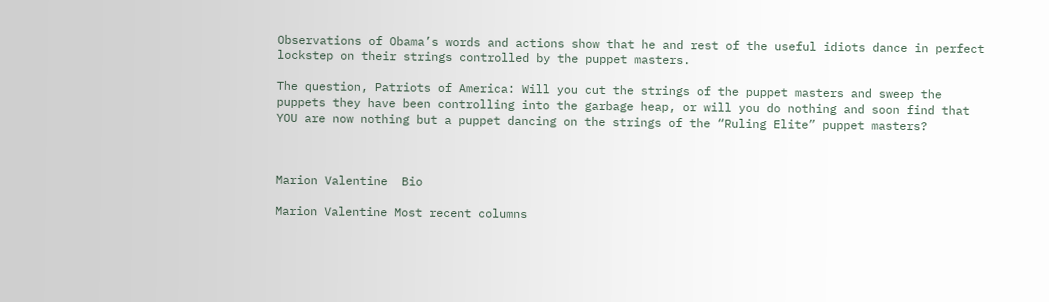Observations of Obama’s words and actions show that he and rest of the useful idiots dance in perfect lockstep on their strings controlled by the puppet masters.

The question, Patriots of America: Will you cut the strings of the puppet masters and sweep the puppets they have been controlling into the garbage heap, or will you do nothing and soon find that YOU are now nothing but a puppet dancing on the strings of the “Ruling Elite” puppet masters?



Marion Valentine  Bio

Marion Valentine Most recent columns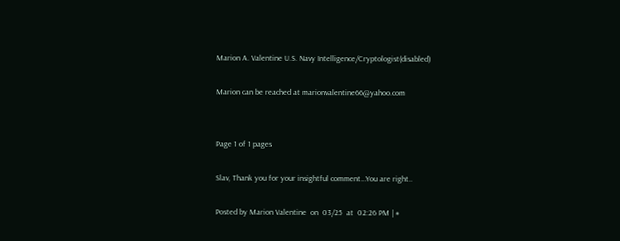Marion A. Valentine U.S. Navy Intelligence/Cryptologist(disabled)

Marion can be reached at marionvalentine66@yahoo.com


Page 1 of 1 pages

Slav, Thank you for your insightful comment…You are right..

Posted by Marion Valentine  on  03/25  at  02:26 PM | #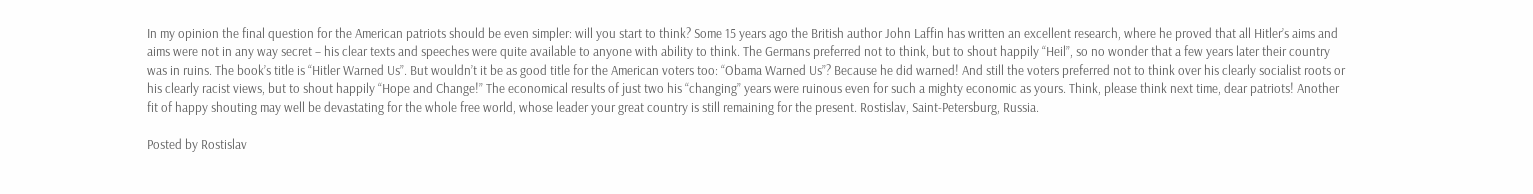In my opinion the final question for the American patriots should be even simpler: will you start to think? Some 15 years ago the British author John Laffin has written an excellent research, where he proved that all Hitler’s aims and aims were not in any way secret – his clear texts and speeches were quite available to anyone with ability to think. The Germans preferred not to think, but to shout happily “Heil”, so no wonder that a few years later their country was in ruins. The book’s title is “Hitler Warned Us”. But wouldn’t it be as good title for the American voters too: “Obama Warned Us”? Because he did warned! And still the voters preferred not to think over his clearly socialist roots or his clearly racist views, but to shout happily “Hope and Change!” The economical results of just two his “changing” years were ruinous even for such a mighty economic as yours. Think, please think next time, dear patriots! Another fit of happy shouting may well be devastating for the whole free world, whose leader your great country is still remaining for the present. Rostislav, Saint-Petersburg, Russia.

Posted by Rostislav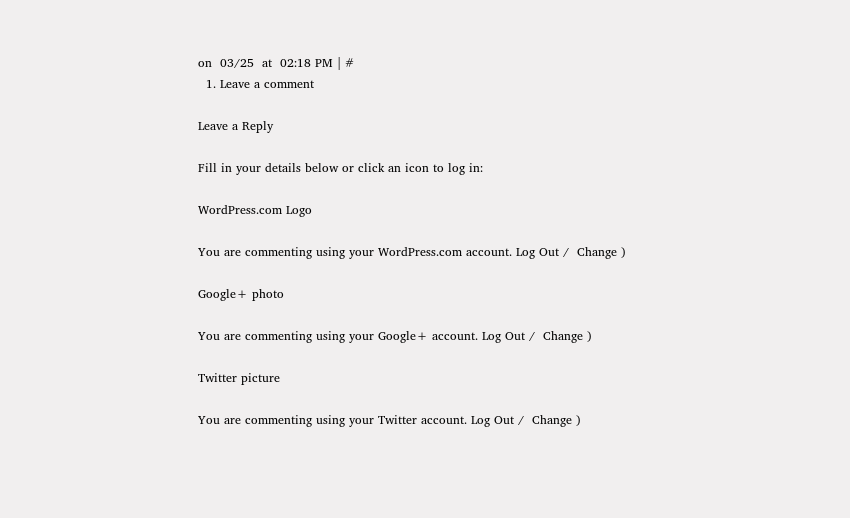on  03/25  at  02:18 PM | #
  1. Leave a comment

Leave a Reply

Fill in your details below or click an icon to log in:

WordPress.com Logo

You are commenting using your WordPress.com account. Log Out /  Change )

Google+ photo

You are commenting using your Google+ account. Log Out /  Change )

Twitter picture

You are commenting using your Twitter account. Log Out /  Change )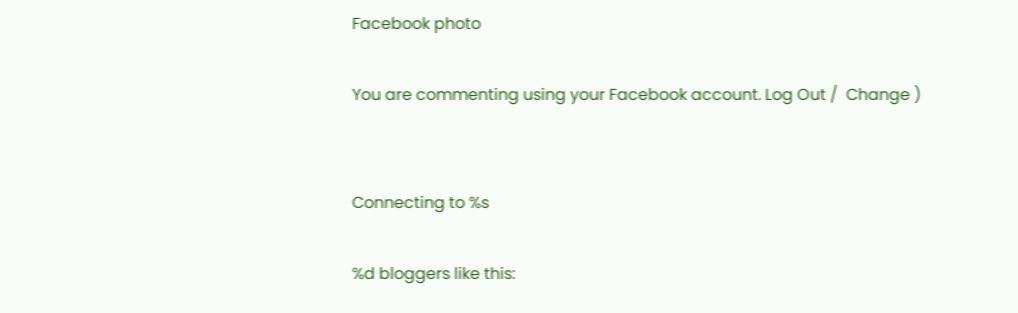Facebook photo

You are commenting using your Facebook account. Log Out /  Change )


Connecting to %s

%d bloggers like this: